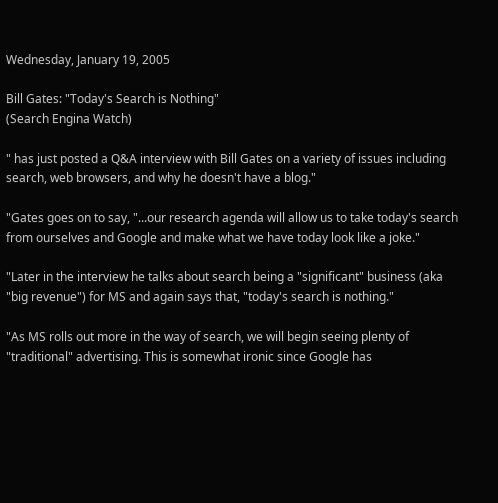Wednesday, January 19, 2005

Bill Gates: "Today's Search is Nothing"
(Search Engina Watch)

" has just posted a Q&A interview with Bill Gates on a variety of issues including search, web browsers, and why he doesn't have a blog."

"Gates goes on to say, "...our research agenda will allow us to take today's search from ourselves and Google and make what we have today look like a joke."

"Later in the interview he talks about search being a "significant" business (aka "big revenue") for MS and again says that, "today's search is nothing."

"As MS rolls out more in the way of search, we will begin seeing plenty of "traditional" advertising. This is somewhat ironic since Google has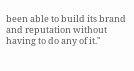been able to build its brand and reputation without having to do any of it."